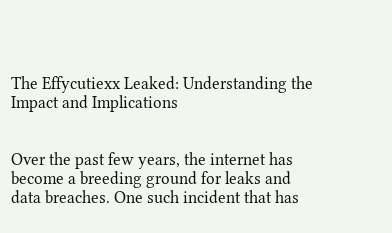The Effycutiexx Leaked: Understanding the Impact and Implications


Over the past few years, the internet has become a breeding ground for leaks and data breaches. One such incident that has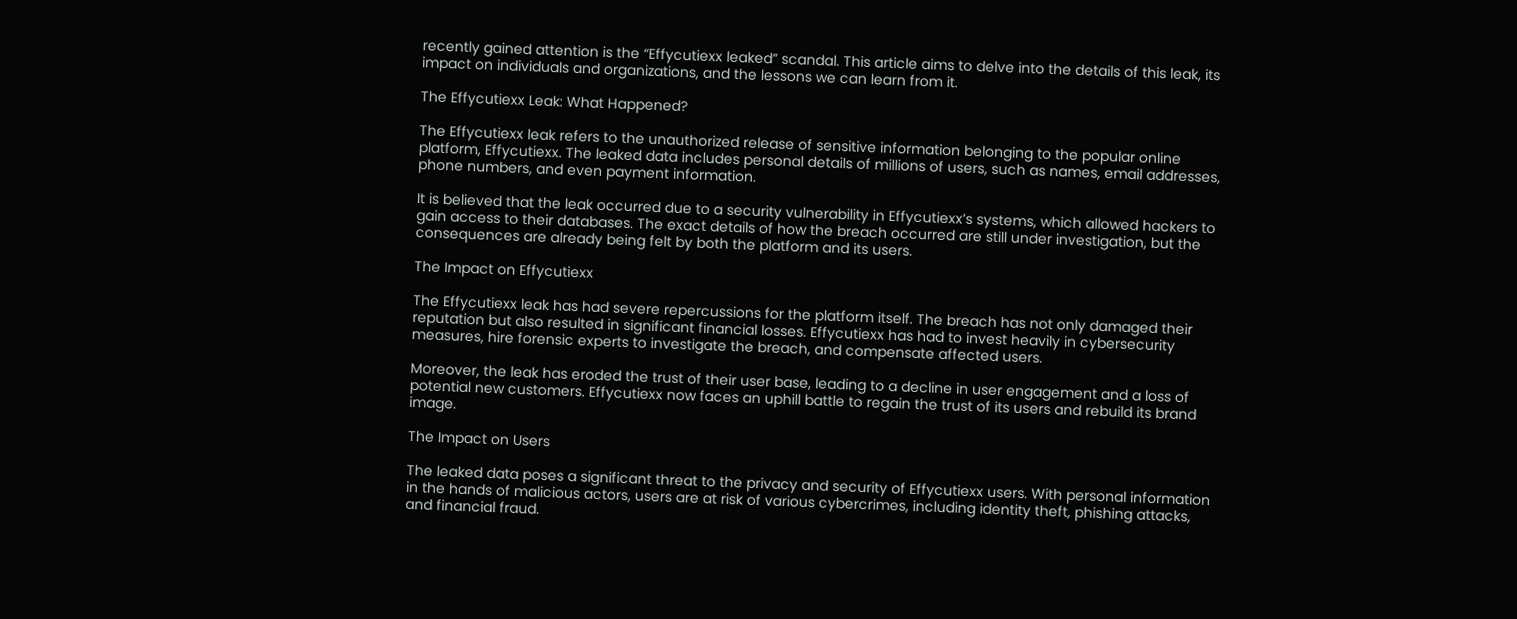recently gained attention is the “Effycutiexx leaked” scandal. This article aims to delve into the details of this leak, its impact on individuals and organizations, and the lessons we can learn from it.

The Effycutiexx Leak: What Happened?

The Effycutiexx leak refers to the unauthorized release of sensitive information belonging to the popular online platform, Effycutiexx. The leaked data includes personal details of millions of users, such as names, email addresses, phone numbers, and even payment information.

It is believed that the leak occurred due to a security vulnerability in Effycutiexx’s systems, which allowed hackers to gain access to their databases. The exact details of how the breach occurred are still under investigation, but the consequences are already being felt by both the platform and its users.

The Impact on Effycutiexx

The Effycutiexx leak has had severe repercussions for the platform itself. The breach has not only damaged their reputation but also resulted in significant financial losses. Effycutiexx has had to invest heavily in cybersecurity measures, hire forensic experts to investigate the breach, and compensate affected users.

Moreover, the leak has eroded the trust of their user base, leading to a decline in user engagement and a loss of potential new customers. Effycutiexx now faces an uphill battle to regain the trust of its users and rebuild its brand image.

The Impact on Users

The leaked data poses a significant threat to the privacy and security of Effycutiexx users. With personal information in the hands of malicious actors, users are at risk of various cybercrimes, including identity theft, phishing attacks, and financial fraud.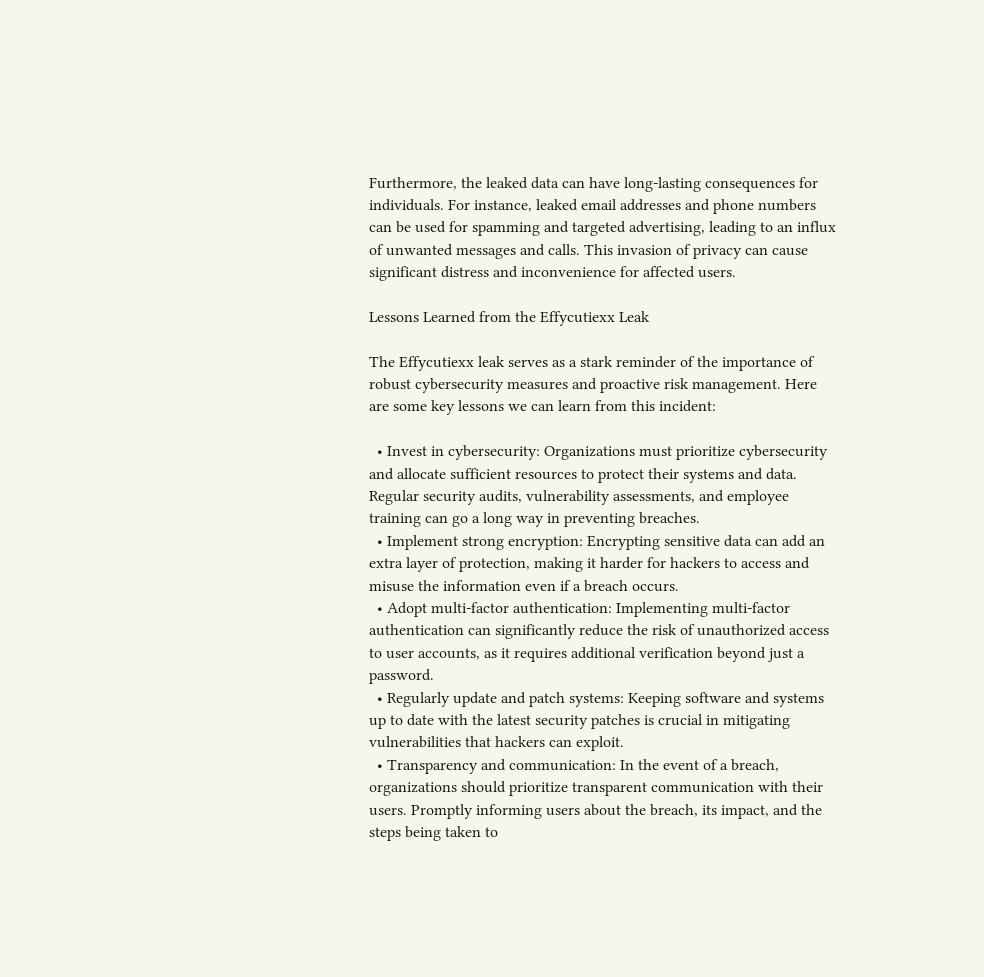Furthermore, the leaked data can have long-lasting consequences for individuals. For instance, leaked email addresses and phone numbers can be used for spamming and targeted advertising, leading to an influx of unwanted messages and calls. This invasion of privacy can cause significant distress and inconvenience for affected users.

Lessons Learned from the Effycutiexx Leak

The Effycutiexx leak serves as a stark reminder of the importance of robust cybersecurity measures and proactive risk management. Here are some key lessons we can learn from this incident:

  • Invest in cybersecurity: Organizations must prioritize cybersecurity and allocate sufficient resources to protect their systems and data. Regular security audits, vulnerability assessments, and employee training can go a long way in preventing breaches.
  • Implement strong encryption: Encrypting sensitive data can add an extra layer of protection, making it harder for hackers to access and misuse the information even if a breach occurs.
  • Adopt multi-factor authentication: Implementing multi-factor authentication can significantly reduce the risk of unauthorized access to user accounts, as it requires additional verification beyond just a password.
  • Regularly update and patch systems: Keeping software and systems up to date with the latest security patches is crucial in mitigating vulnerabilities that hackers can exploit.
  • Transparency and communication: In the event of a breach, organizations should prioritize transparent communication with their users. Promptly informing users about the breach, its impact, and the steps being taken to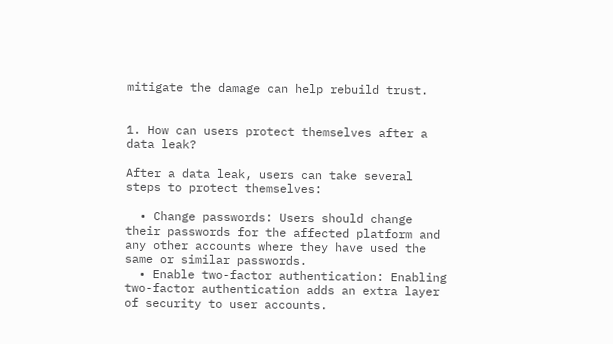mitigate the damage can help rebuild trust.


1. How can users protect themselves after a data leak?

After a data leak, users can take several steps to protect themselves:

  • Change passwords: Users should change their passwords for the affected platform and any other accounts where they have used the same or similar passwords.
  • Enable two-factor authentication: Enabling two-factor authentication adds an extra layer of security to user accounts.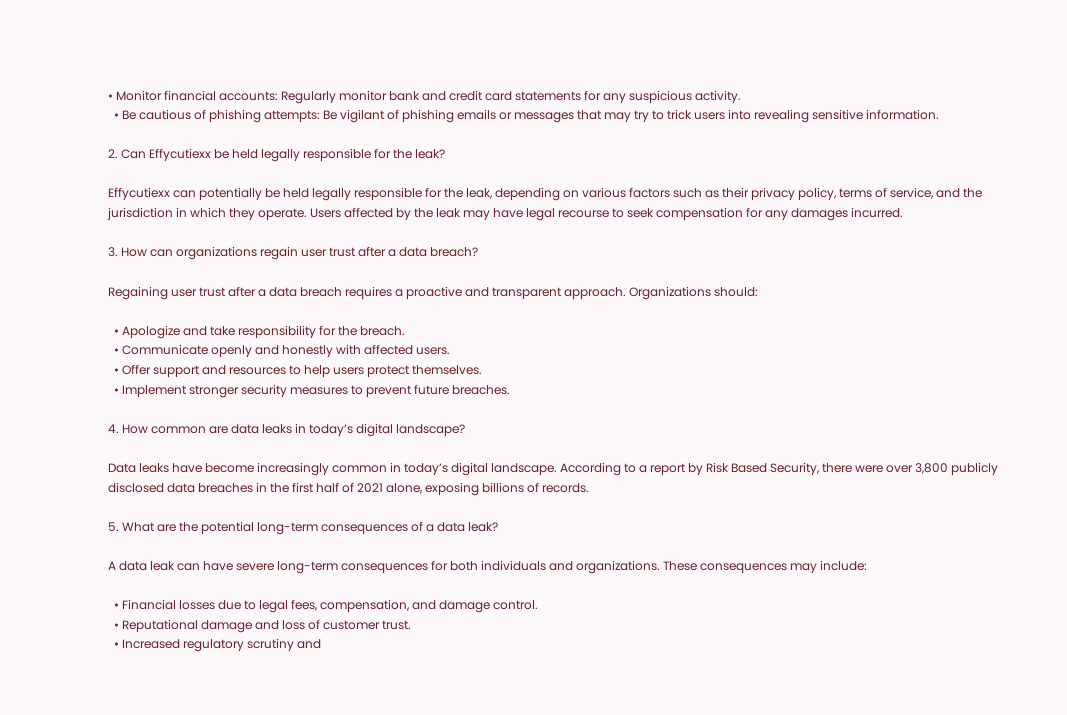• Monitor financial accounts: Regularly monitor bank and credit card statements for any suspicious activity.
  • Be cautious of phishing attempts: Be vigilant of phishing emails or messages that may try to trick users into revealing sensitive information.

2. Can Effycutiexx be held legally responsible for the leak?

Effycutiexx can potentially be held legally responsible for the leak, depending on various factors such as their privacy policy, terms of service, and the jurisdiction in which they operate. Users affected by the leak may have legal recourse to seek compensation for any damages incurred.

3. How can organizations regain user trust after a data breach?

Regaining user trust after a data breach requires a proactive and transparent approach. Organizations should:

  • Apologize and take responsibility for the breach.
  • Communicate openly and honestly with affected users.
  • Offer support and resources to help users protect themselves.
  • Implement stronger security measures to prevent future breaches.

4. How common are data leaks in today’s digital landscape?

Data leaks have become increasingly common in today’s digital landscape. According to a report by Risk Based Security, there were over 3,800 publicly disclosed data breaches in the first half of 2021 alone, exposing billions of records.

5. What are the potential long-term consequences of a data leak?

A data leak can have severe long-term consequences for both individuals and organizations. These consequences may include:

  • Financial losses due to legal fees, compensation, and damage control.
  • Reputational damage and loss of customer trust.
  • Increased regulatory scrutiny and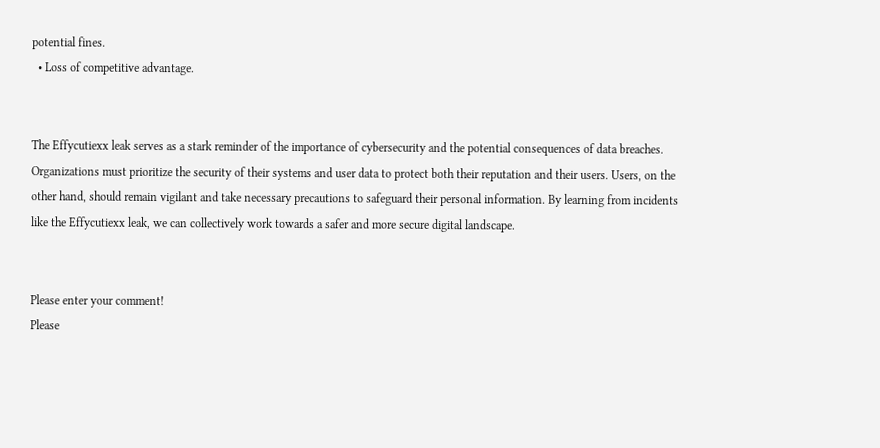potential fines.
  • Loss of competitive advantage.


The Effycutiexx leak serves as a stark reminder of the importance of cybersecurity and the potential consequences of data breaches. Organizations must prioritize the security of their systems and user data to protect both their reputation and their users. Users, on the other hand, should remain vigilant and take necessary precautions to safeguard their personal information. By learning from incidents like the Effycutiexx leak, we can collectively work towards a safer and more secure digital landscape.


Please enter your comment!
Please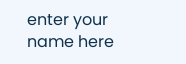enter your name here